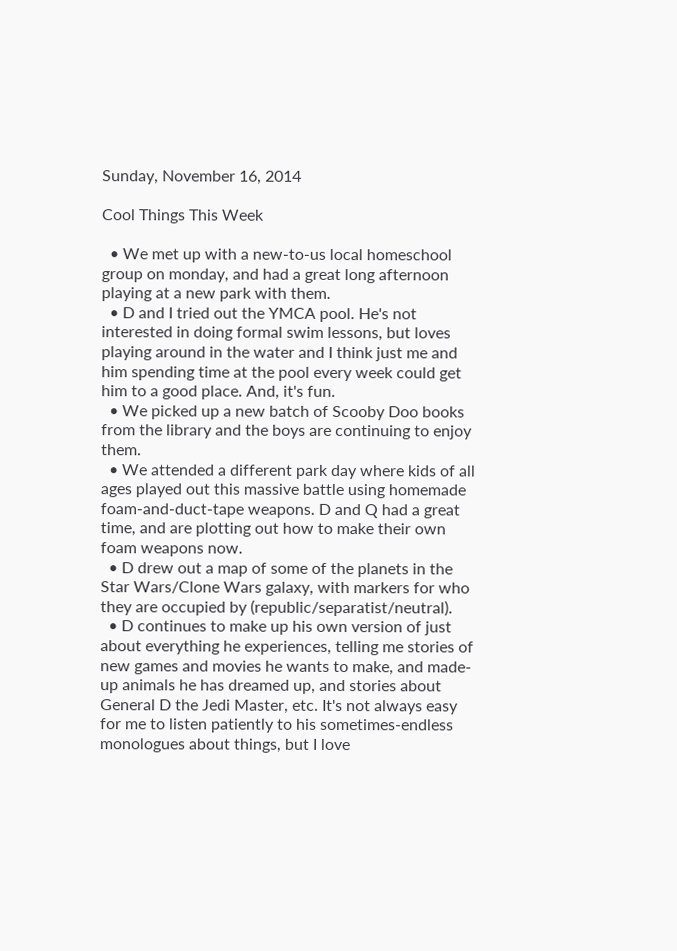Sunday, November 16, 2014

Cool Things This Week

  • We met up with a new-to-us local homeschool group on monday, and had a great long afternoon playing at a new park with them.
  • D and I tried out the YMCA pool. He's not interested in doing formal swim lessons, but loves playing around in the water and I think just me and him spending time at the pool every week could get him to a good place. And, it's fun.
  • We picked up a new batch of Scooby Doo books from the library and the boys are continuing to enjoy them.
  • We attended a different park day where kids of all ages played out this massive battle using homemade foam-and-duct-tape weapons. D and Q had a great time, and are plotting out how to make their own foam weapons now.
  • D drew out a map of some of the planets in the Star Wars/Clone Wars galaxy, with markers for who they are occupied by (republic/separatist/neutral).
  • D continues to make up his own version of just about everything he experiences, telling me stories of new games and movies he wants to make, and made-up animals he has dreamed up, and stories about General D the Jedi Master, etc. It's not always easy for me to listen patiently to his sometimes-endless monologues about things, but I love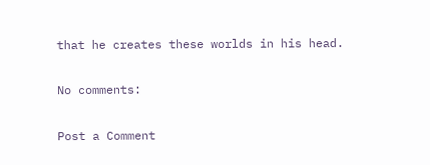that he creates these worlds in his head.

No comments:

Post a Comment